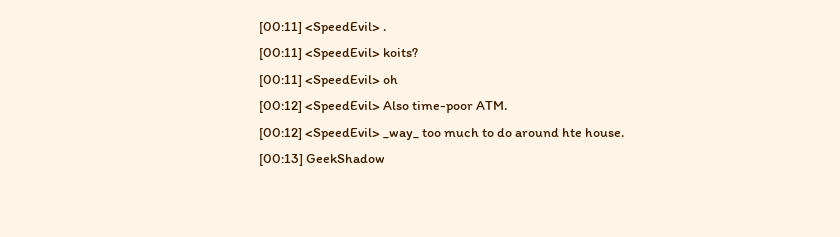[00:11] <SpeedEvil> .
[00:11] <SpeedEvil> koits?
[00:11] <SpeedEvil> oh
[00:12] <SpeedEvil> Also time-poor ATM.
[00:12] <SpeedEvil> _way_ too much to do around hte house.
[00:13] GeekShadow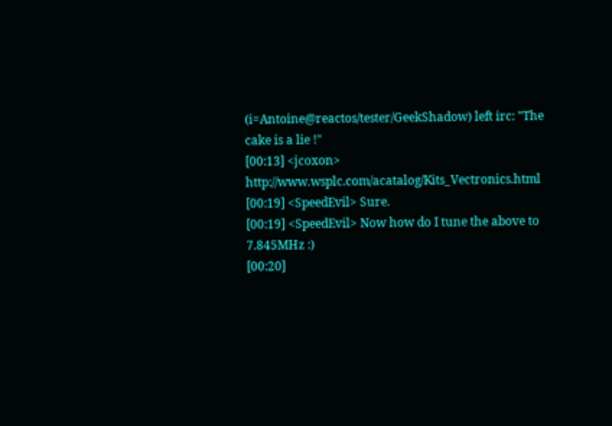(i=Antoine@reactos/tester/GeekShadow) left irc: "The cake is a lie !"
[00:13] <jcoxon> http://www.wsplc.com/acatalog/Kits_Vectronics.html
[00:19] <SpeedEvil> Sure.
[00:19] <SpeedEvil> Now how do I tune the above to 7.845MHz :)
[00:20]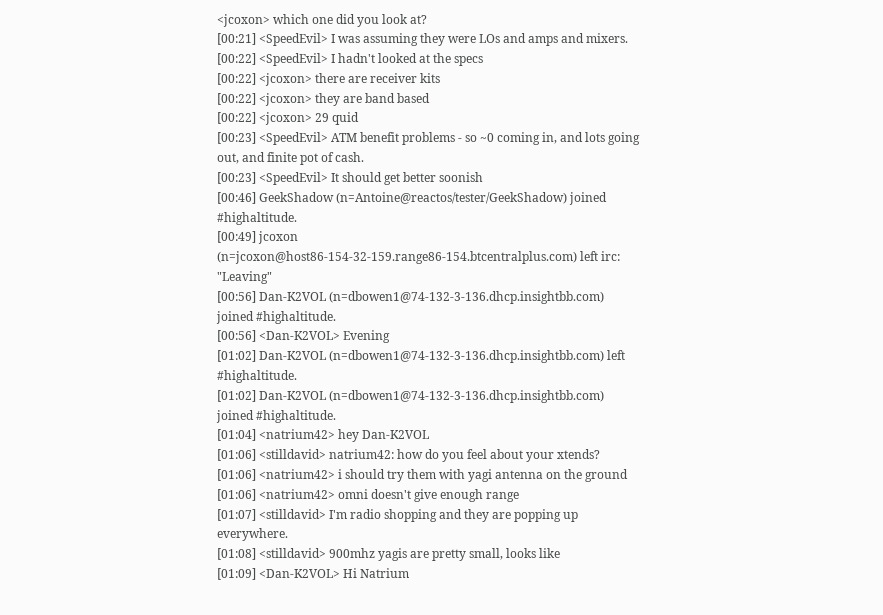<jcoxon> which one did you look at?
[00:21] <SpeedEvil> I was assuming they were LOs and amps and mixers.
[00:22] <SpeedEvil> I hadn't looked at the specs
[00:22] <jcoxon> there are receiver kits
[00:22] <jcoxon> they are band based
[00:22] <jcoxon> 29 quid
[00:23] <SpeedEvil> ATM benefit problems - so ~0 coming in, and lots going out, and finite pot of cash.
[00:23] <SpeedEvil> It should get better soonish
[00:46] GeekShadow (n=Antoine@reactos/tester/GeekShadow) joined #highaltitude.
[00:49] jcoxon (n=jcoxon@host86-154-32-159.range86-154.btcentralplus.com) left irc: "Leaving"
[00:56] Dan-K2VOL (n=dbowen1@74-132-3-136.dhcp.insightbb.com) joined #highaltitude.
[00:56] <Dan-K2VOL> Evening
[01:02] Dan-K2VOL (n=dbowen1@74-132-3-136.dhcp.insightbb.com) left #highaltitude.
[01:02] Dan-K2VOL (n=dbowen1@74-132-3-136.dhcp.insightbb.com) joined #highaltitude.
[01:04] <natrium42> hey Dan-K2VOL
[01:06] <stilldavid> natrium42: how do you feel about your xtends?
[01:06] <natrium42> i should try them with yagi antenna on the ground
[01:06] <natrium42> omni doesn't give enough range
[01:07] <stilldavid> I'm radio shopping and they are popping up everywhere.
[01:08] <stilldavid> 900mhz yagis are pretty small, looks like
[01:09] <Dan-K2VOL> Hi Natrium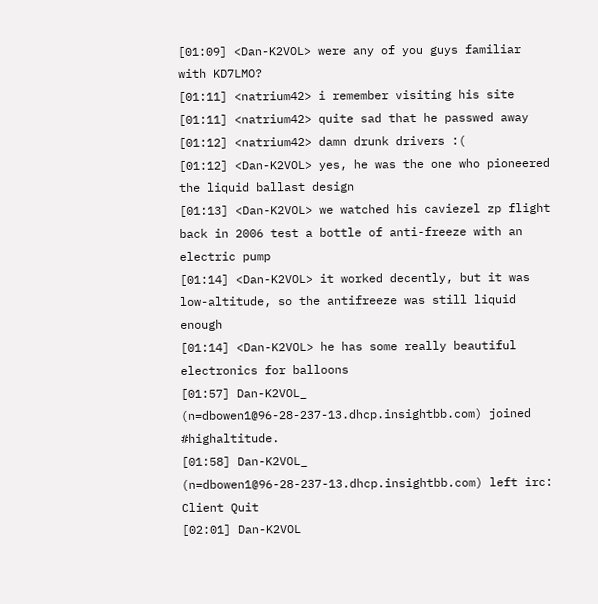[01:09] <Dan-K2VOL> were any of you guys familiar with KD7LMO?
[01:11] <natrium42> i remember visiting his site
[01:11] <natrium42> quite sad that he passwed away
[01:12] <natrium42> damn drunk drivers :(
[01:12] <Dan-K2VOL> yes, he was the one who pioneered the liquid ballast design
[01:13] <Dan-K2VOL> we watched his caviezel zp flight back in 2006 test a bottle of anti-freeze with an electric pump
[01:14] <Dan-K2VOL> it worked decently, but it was low-altitude, so the antifreeze was still liquid enough
[01:14] <Dan-K2VOL> he has some really beautiful electronics for balloons
[01:57] Dan-K2VOL_ (n=dbowen1@96-28-237-13.dhcp.insightbb.com) joined #highaltitude.
[01:58] Dan-K2VOL_ (n=dbowen1@96-28-237-13.dhcp.insightbb.com) left irc: Client Quit
[02:01] Dan-K2VOL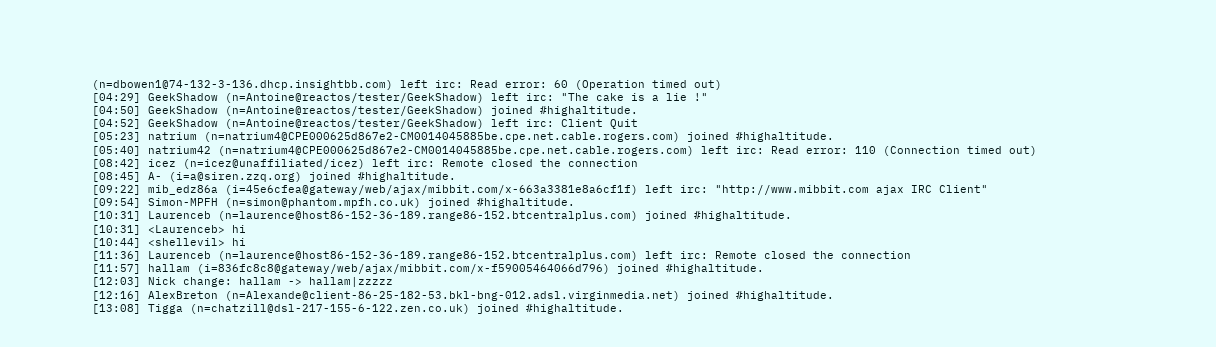(n=dbowen1@74-132-3-136.dhcp.insightbb.com) left irc: Read error: 60 (Operation timed out)
[04:29] GeekShadow (n=Antoine@reactos/tester/GeekShadow) left irc: "The cake is a lie !"
[04:50] GeekShadow (n=Antoine@reactos/tester/GeekShadow) joined #highaltitude.
[04:52] GeekShadow (n=Antoine@reactos/tester/GeekShadow) left irc: Client Quit
[05:23] natrium (n=natrium4@CPE000625d867e2-CM0014045885be.cpe.net.cable.rogers.com) joined #highaltitude.
[05:40] natrium42 (n=natrium4@CPE000625d867e2-CM0014045885be.cpe.net.cable.rogers.com) left irc: Read error: 110 (Connection timed out)
[08:42] icez (n=icez@unaffiliated/icez) left irc: Remote closed the connection
[08:45] A- (i=a@siren.zzq.org) joined #highaltitude.
[09:22] mib_edz86a (i=45e6cfea@gateway/web/ajax/mibbit.com/x-663a3381e8a6cf1f) left irc: "http://www.mibbit.com ajax IRC Client"
[09:54] Simon-MPFH (n=simon@phantom.mpfh.co.uk) joined #highaltitude.
[10:31] Laurenceb (n=laurence@host86-152-36-189.range86-152.btcentralplus.com) joined #highaltitude.
[10:31] <Laurenceb> hi
[10:44] <shellevil> hi
[11:36] Laurenceb (n=laurence@host86-152-36-189.range86-152.btcentralplus.com) left irc: Remote closed the connection
[11:57] hallam (i=836fc8c8@gateway/web/ajax/mibbit.com/x-f59005464066d796) joined #highaltitude.
[12:03] Nick change: hallam -> hallam|zzzzz
[12:16] AlexBreton (n=Alexande@client-86-25-182-53.bkl-bng-012.adsl.virginmedia.net) joined #highaltitude.
[13:08] Tigga (n=chatzill@dsl-217-155-6-122.zen.co.uk) joined #highaltitude.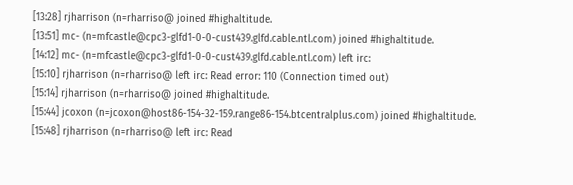[13:28] rjharrison (n=rharriso@ joined #highaltitude.
[13:51] mc- (n=mfcastle@cpc3-glfd1-0-0-cust439.glfd.cable.ntl.com) joined #highaltitude.
[14:12] mc- (n=mfcastle@cpc3-glfd1-0-0-cust439.glfd.cable.ntl.com) left irc:
[15:10] rjharrison (n=rharriso@ left irc: Read error: 110 (Connection timed out)
[15:14] rjharrison (n=rharriso@ joined #highaltitude.
[15:44] jcoxon (n=jcoxon@host86-154-32-159.range86-154.btcentralplus.com) joined #highaltitude.
[15:48] rjharrison (n=rharriso@ left irc: Read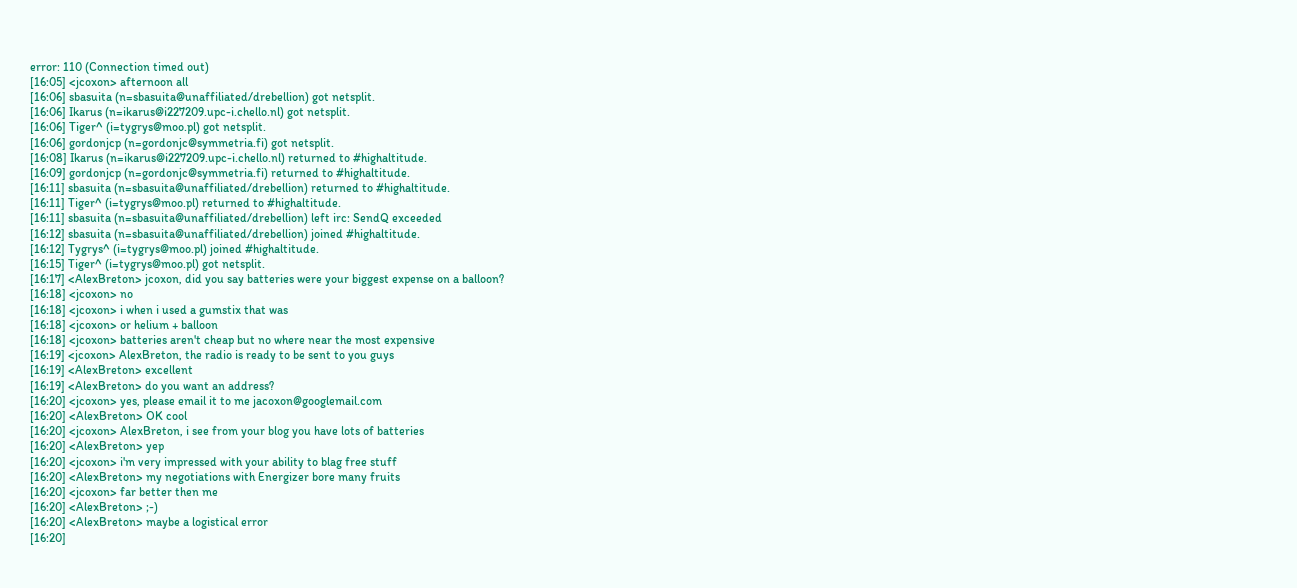error: 110 (Connection timed out)
[16:05] <jcoxon> afternoon all
[16:06] sbasuita (n=sbasuita@unaffiliated/drebellion) got netsplit.
[16:06] Ikarus (n=ikarus@i227209.upc-i.chello.nl) got netsplit.
[16:06] Tiger^ (i=tygrys@moo.pl) got netsplit.
[16:06] gordonjcp (n=gordonjc@symmetria.fi) got netsplit.
[16:08] Ikarus (n=ikarus@i227209.upc-i.chello.nl) returned to #highaltitude.
[16:09] gordonjcp (n=gordonjc@symmetria.fi) returned to #highaltitude.
[16:11] sbasuita (n=sbasuita@unaffiliated/drebellion) returned to #highaltitude.
[16:11] Tiger^ (i=tygrys@moo.pl) returned to #highaltitude.
[16:11] sbasuita (n=sbasuita@unaffiliated/drebellion) left irc: SendQ exceeded
[16:12] sbasuita (n=sbasuita@unaffiliated/drebellion) joined #highaltitude.
[16:12] Tygrys^ (i=tygrys@moo.pl) joined #highaltitude.
[16:15] Tiger^ (i=tygrys@moo.pl) got netsplit.
[16:17] <AlexBreton> jcoxon, did you say batteries were your biggest expense on a balloon?
[16:18] <jcoxon> no
[16:18] <jcoxon> i when i used a gumstix that was
[16:18] <jcoxon> or helium + balloon
[16:18] <jcoxon> batteries aren't cheap but no where near the most expensive
[16:19] <jcoxon> AlexBreton, the radio is ready to be sent to you guys
[16:19] <AlexBreton> excellent
[16:19] <AlexBreton> do you want an address?
[16:20] <jcoxon> yes, please email it to me jacoxon@googlemail.com
[16:20] <AlexBreton> OK cool
[16:20] <jcoxon> AlexBreton, i see from your blog you have lots of batteries
[16:20] <AlexBreton> yep
[16:20] <jcoxon> i'm very impressed with your ability to blag free stuff
[16:20] <AlexBreton> my negotiations with Energizer bore many fruits
[16:20] <jcoxon> far better then me
[16:20] <AlexBreton> ;-)
[16:20] <AlexBreton> maybe a logistical error
[16:20]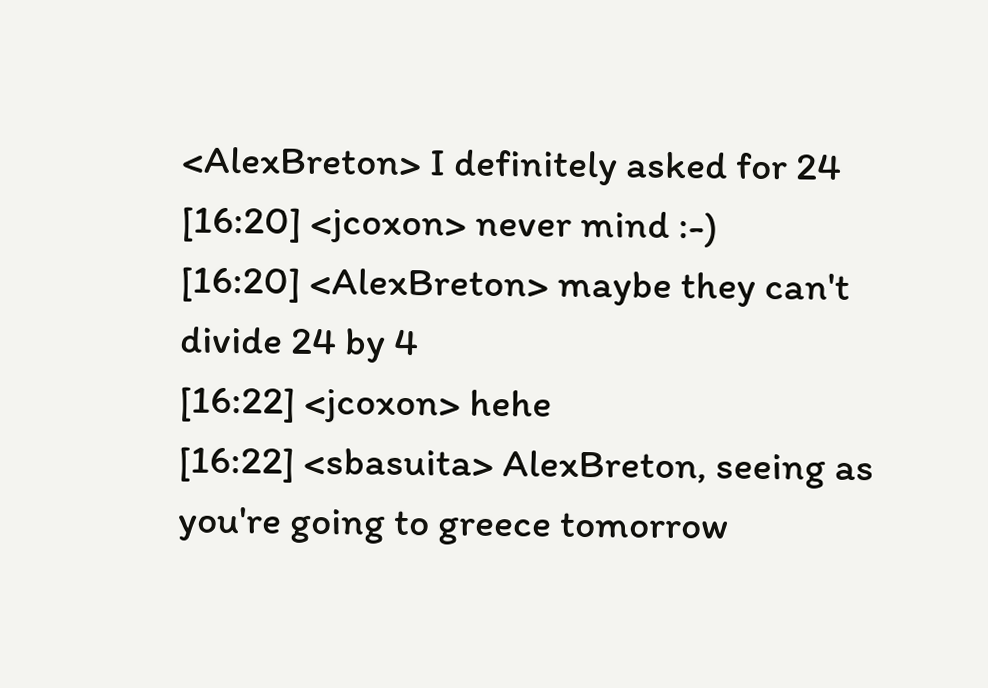<AlexBreton> I definitely asked for 24
[16:20] <jcoxon> never mind :-)
[16:20] <AlexBreton> maybe they can't divide 24 by 4
[16:22] <jcoxon> hehe
[16:22] <sbasuita> AlexBreton, seeing as you're going to greece tomorrow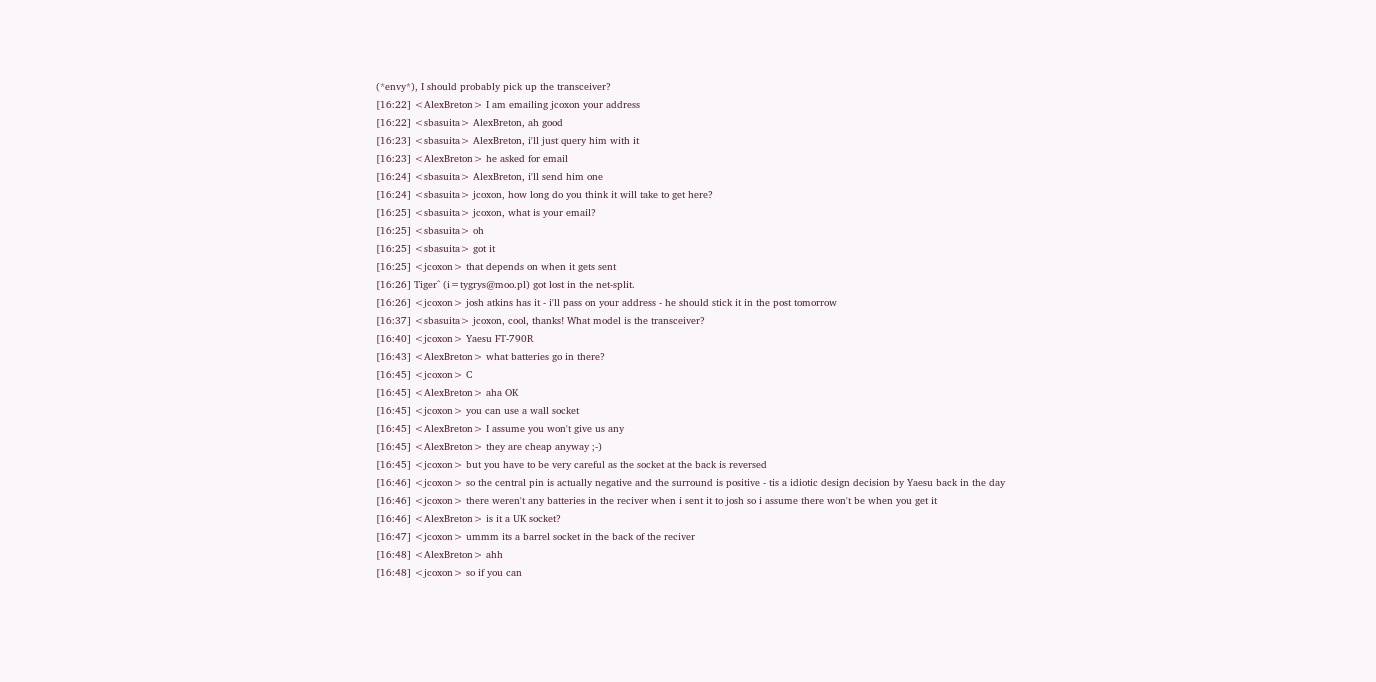(*envy*), I should probably pick up the transceiver?
[16:22] <AlexBreton> I am emailing jcoxon your address
[16:22] <sbasuita> AlexBreton, ah good
[16:23] <sbasuita> AlexBreton, i'll just query him with it
[16:23] <AlexBreton> he asked for email
[16:24] <sbasuita> AlexBreton, i'll send him one
[16:24] <sbasuita> jcoxon, how long do you think it will take to get here?
[16:25] <sbasuita> jcoxon, what is your email?
[16:25] <sbasuita> oh
[16:25] <sbasuita> got it
[16:25] <jcoxon> that depends on when it gets sent
[16:26] Tiger^ (i=tygrys@moo.pl) got lost in the net-split.
[16:26] <jcoxon> josh atkins has it - i'll pass on your address - he should stick it in the post tomorrow
[16:37] <sbasuita> jcoxon, cool, thanks! What model is the transceiver?
[16:40] <jcoxon> Yaesu FT-790R
[16:43] <AlexBreton> what batteries go in there?
[16:45] <jcoxon> C
[16:45] <AlexBreton> aha OK
[16:45] <jcoxon> you can use a wall socket
[16:45] <AlexBreton> I assume you won't give us any
[16:45] <AlexBreton> they are cheap anyway ;-)
[16:45] <jcoxon> but you have to be very careful as the socket at the back is reversed
[16:46] <jcoxon> so the central pin is actually negative and the surround is positive - tis a idiotic design decision by Yaesu back in the day
[16:46] <jcoxon> there weren't any batteries in the reciver when i sent it to josh so i assume there won't be when you get it
[16:46] <AlexBreton> is it a UK socket?
[16:47] <jcoxon> ummm its a barrel socket in the back of the reciver
[16:48] <AlexBreton> ahh
[16:48] <jcoxon> so if you can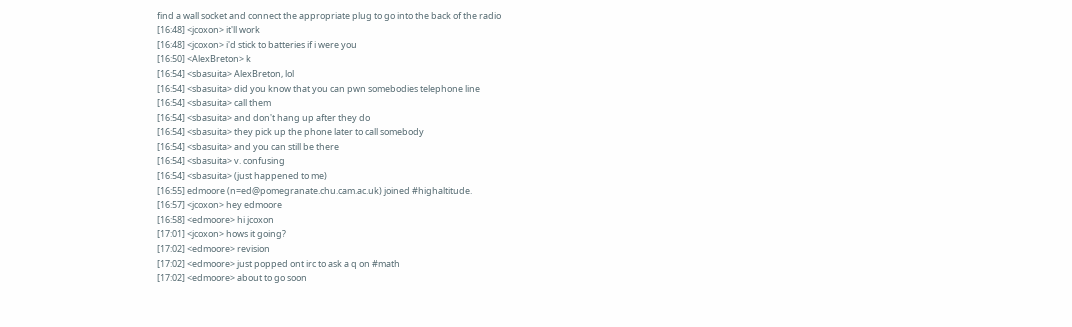find a wall socket and connect the appropriate plug to go into the back of the radio
[16:48] <jcoxon> it'll work
[16:48] <jcoxon> i'd stick to batteries if i were you
[16:50] <AlexBreton> k
[16:54] <sbasuita> AlexBreton, lol
[16:54] <sbasuita> did you know that you can pwn somebodies telephone line
[16:54] <sbasuita> call them
[16:54] <sbasuita> and don't hang up after they do
[16:54] <sbasuita> they pick up the phone later to call somebody
[16:54] <sbasuita> and you can still be there
[16:54] <sbasuita> v. confusing
[16:54] <sbasuita> (just happened to me)
[16:55] edmoore (n=ed@pomegranate.chu.cam.ac.uk) joined #highaltitude.
[16:57] <jcoxon> hey edmoore
[16:58] <edmoore> hi jcoxon
[17:01] <jcoxon> hows it going?
[17:02] <edmoore> revision
[17:02] <edmoore> just popped ont irc to ask a q on #math
[17:02] <edmoore> about to go soon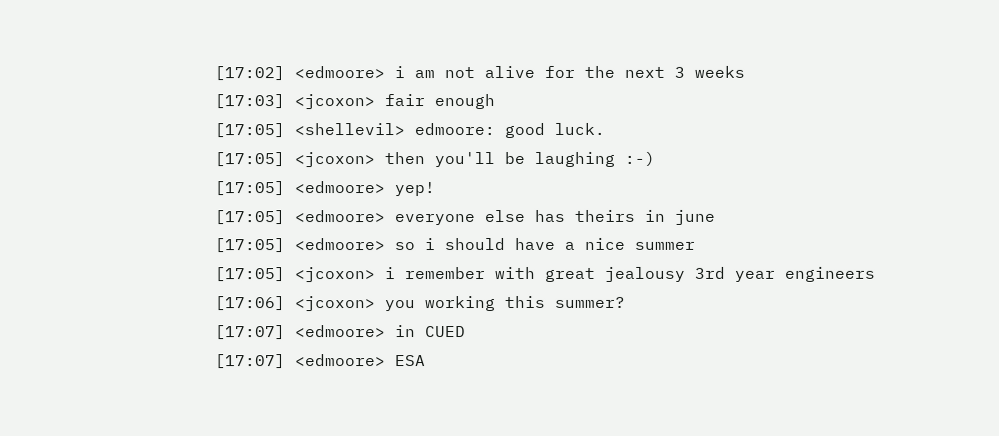[17:02] <edmoore> i am not alive for the next 3 weeks
[17:03] <jcoxon> fair enough
[17:05] <shellevil> edmoore: good luck.
[17:05] <jcoxon> then you'll be laughing :-)
[17:05] <edmoore> yep!
[17:05] <edmoore> everyone else has theirs in june
[17:05] <edmoore> so i should have a nice summer
[17:05] <jcoxon> i remember with great jealousy 3rd year engineers
[17:06] <jcoxon> you working this summer?
[17:07] <edmoore> in CUED
[17:07] <edmoore> ESA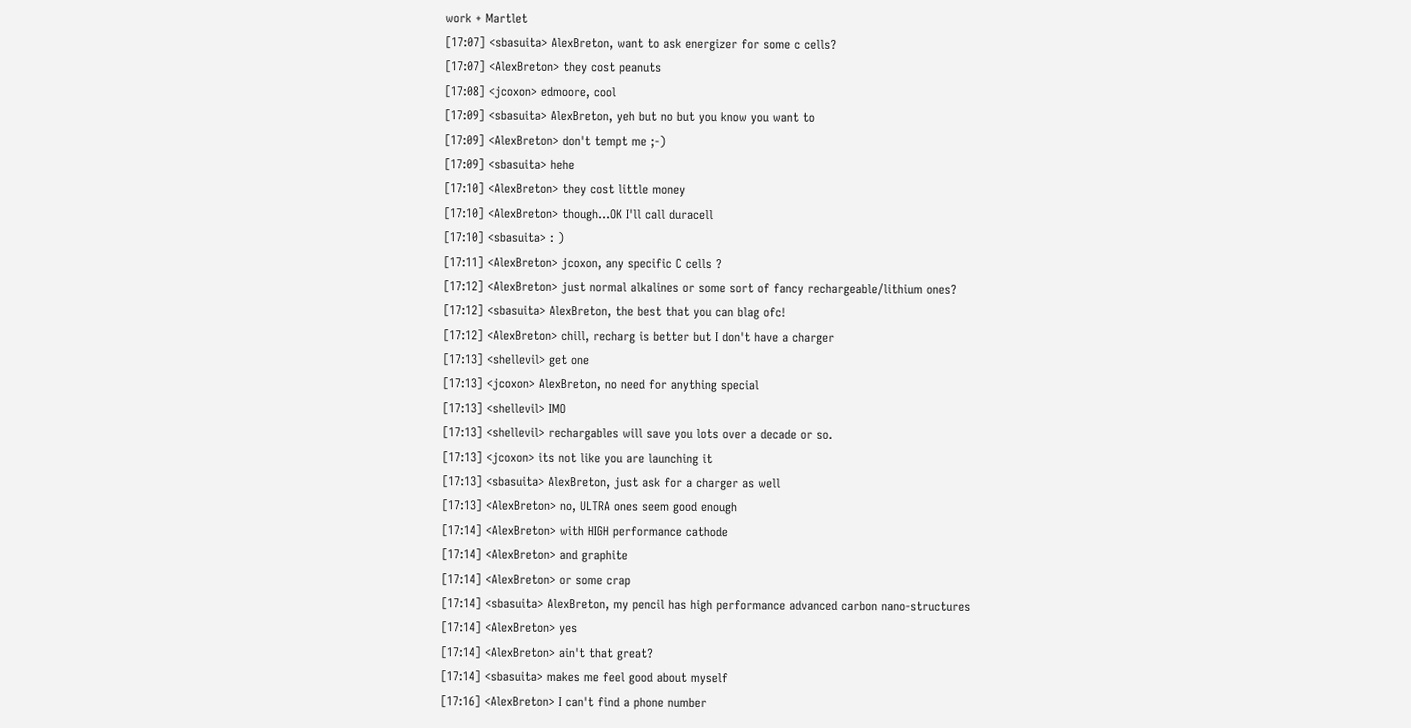work + Martlet
[17:07] <sbasuita> AlexBreton, want to ask energizer for some c cells?
[17:07] <AlexBreton> they cost peanuts
[17:08] <jcoxon> edmoore, cool
[17:09] <sbasuita> AlexBreton, yeh but no but you know you want to
[17:09] <AlexBreton> don't tempt me ;-)
[17:09] <sbasuita> hehe
[17:10] <AlexBreton> they cost little money
[17:10] <AlexBreton> though...OK I'll call duracell
[17:10] <sbasuita> : )
[17:11] <AlexBreton> jcoxon, any specific C cells ?
[17:12] <AlexBreton> just normal alkalines or some sort of fancy rechargeable/lithium ones?
[17:12] <sbasuita> AlexBreton, the best that you can blag ofc!
[17:12] <AlexBreton> chill, recharg is better but I don't have a charger
[17:13] <shellevil> get one
[17:13] <jcoxon> AlexBreton, no need for anything special
[17:13] <shellevil> IMO
[17:13] <shellevil> rechargables will save you lots over a decade or so.
[17:13] <jcoxon> its not like you are launching it
[17:13] <sbasuita> AlexBreton, just ask for a charger as well
[17:13] <AlexBreton> no, ULTRA ones seem good enough
[17:14] <AlexBreton> with HIGH performance cathode
[17:14] <AlexBreton> and graphite
[17:14] <AlexBreton> or some crap
[17:14] <sbasuita> AlexBreton, my pencil has high performance advanced carbon nano-structures
[17:14] <AlexBreton> yes
[17:14] <AlexBreton> ain't that great?
[17:14] <sbasuita> makes me feel good about myself
[17:16] <AlexBreton> I can't find a phone number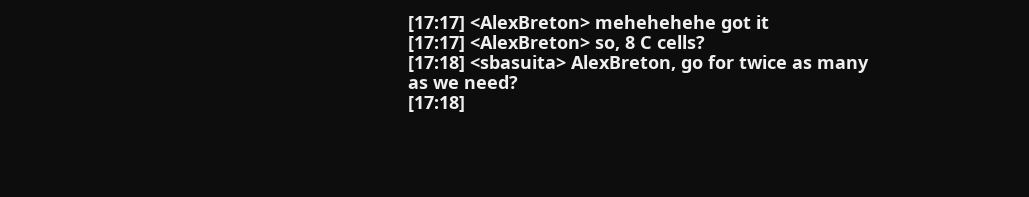[17:17] <AlexBreton> mehehehehe got it
[17:17] <AlexBreton> so, 8 C cells?
[17:18] <sbasuita> AlexBreton, go for twice as many as we need?
[17:18]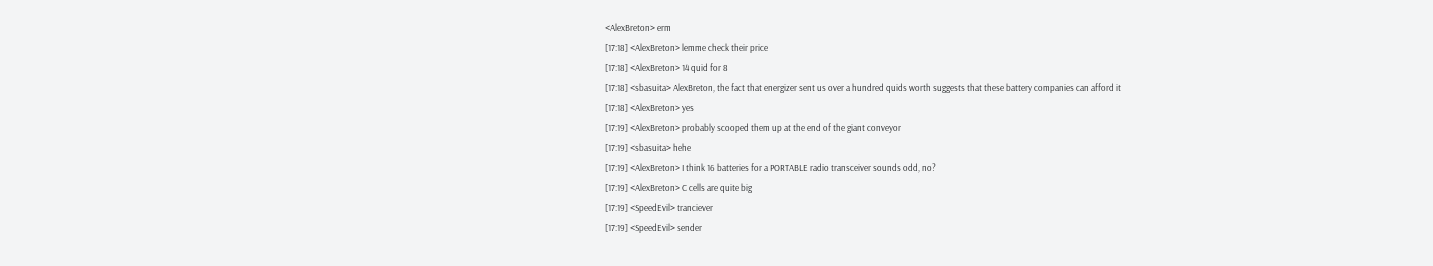<AlexBreton> erm
[17:18] <AlexBreton> lemme check their price
[17:18] <AlexBreton> 14 quid for 8
[17:18] <sbasuita> AlexBreton, the fact that energizer sent us over a hundred quids worth suggests that these battery companies can afford it
[17:18] <AlexBreton> yes
[17:19] <AlexBreton> probably scooped them up at the end of the giant conveyor
[17:19] <sbasuita> hehe
[17:19] <AlexBreton> I think 16 batteries for a PORTABLE radio transceiver sounds odd, no?
[17:19] <AlexBreton> C cells are quite big
[17:19] <SpeedEvil> tranciever
[17:19] <SpeedEvil> sender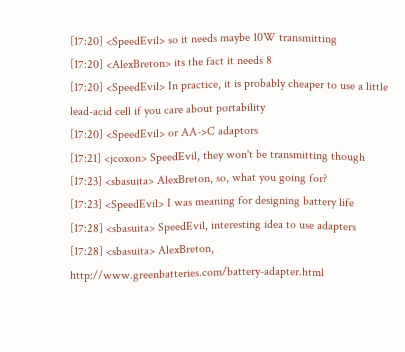[17:20] <SpeedEvil> so it needs maybe 10W transmitting
[17:20] <AlexBreton> its the fact it needs 8
[17:20] <SpeedEvil> In practice, it is probably cheaper to use a little lead-acid cell if you care about portability
[17:20] <SpeedEvil> or AA->C adaptors
[17:21] <jcoxon> SpeedEvil, they won't be transmitting though
[17:23] <sbasuita> AlexBreton, so, what you going for?
[17:23] <SpeedEvil> I was meaning for designing battery life
[17:28] <sbasuita> SpeedEvil, interesting idea to use adapters
[17:28] <sbasuita> AlexBreton, http://www.greenbatteries.com/battery-adapter.html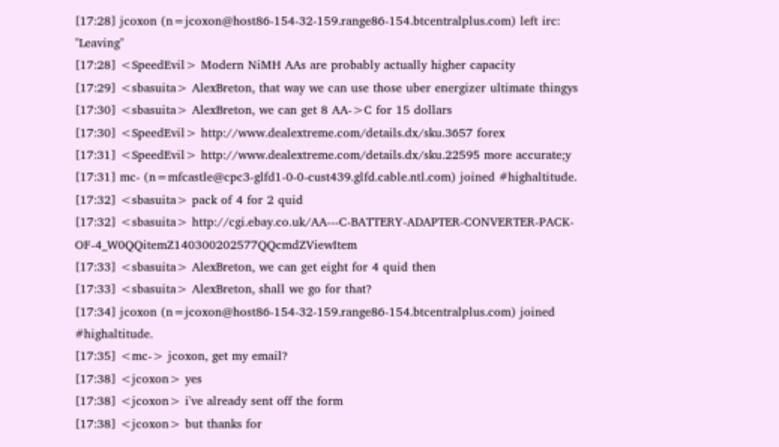[17:28] jcoxon (n=jcoxon@host86-154-32-159.range86-154.btcentralplus.com) left irc: "Leaving"
[17:28] <SpeedEvil> Modern NiMH AAs are probably actually higher capacity
[17:29] <sbasuita> AlexBreton, that way we can use those uber energizer ultimate thingys
[17:30] <sbasuita> AlexBreton, we can get 8 AA->C for 15 dollars
[17:30] <SpeedEvil> http://www.dealextreme.com/details.dx/sku.3657 forex
[17:31] <SpeedEvil> http://www.dealextreme.com/details.dx/sku.22595 more accurate;y
[17:31] mc- (n=mfcastle@cpc3-glfd1-0-0-cust439.glfd.cable.ntl.com) joined #highaltitude.
[17:32] <sbasuita> pack of 4 for 2 quid
[17:32] <sbasuita> http://cgi.ebay.co.uk/AA---C-BATTERY-ADAPTER-CONVERTER-PACK-OF-4_W0QQitemZ140300202577QQcmdZViewItem
[17:33] <sbasuita> AlexBreton, we can get eight for 4 quid then
[17:33] <sbasuita> AlexBreton, shall we go for that?
[17:34] jcoxon (n=jcoxon@host86-154-32-159.range86-154.btcentralplus.com) joined #highaltitude.
[17:35] <mc-> jcoxon, get my email?
[17:38] <jcoxon> yes
[17:38] <jcoxon> i've already sent off the form
[17:38] <jcoxon> but thanks for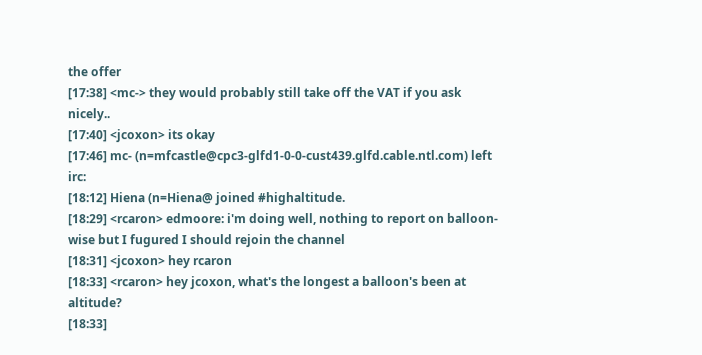the offer
[17:38] <mc-> they would probably still take off the VAT if you ask nicely..
[17:40] <jcoxon> its okay
[17:46] mc- (n=mfcastle@cpc3-glfd1-0-0-cust439.glfd.cable.ntl.com) left irc:
[18:12] Hiena (n=Hiena@ joined #highaltitude.
[18:29] <rcaron> edmoore: i'm doing well, nothing to report on balloon-wise but I fugured I should rejoin the channel
[18:31] <jcoxon> hey rcaron
[18:33] <rcaron> hey jcoxon, what's the longest a balloon's been at altitude?
[18:33]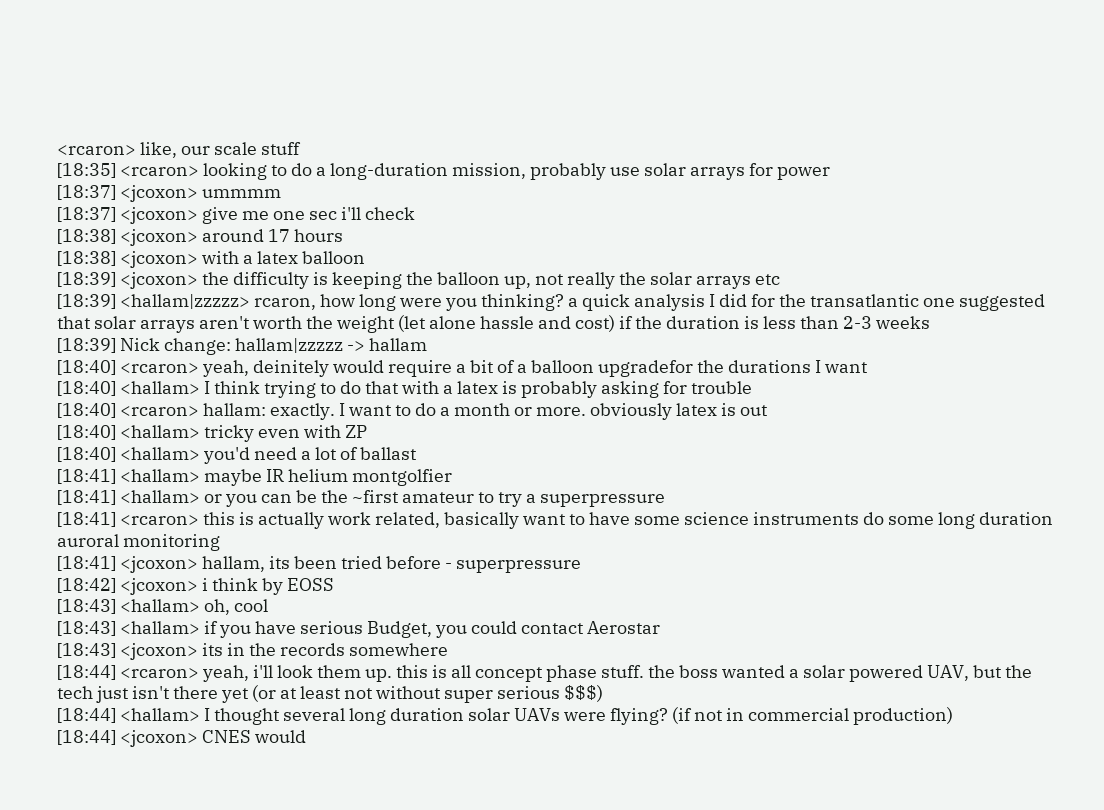<rcaron> like, our scale stuff
[18:35] <rcaron> looking to do a long-duration mission, probably use solar arrays for power
[18:37] <jcoxon> ummmm
[18:37] <jcoxon> give me one sec i'll check
[18:38] <jcoxon> around 17 hours
[18:38] <jcoxon> with a latex balloon
[18:39] <jcoxon> the difficulty is keeping the balloon up, not really the solar arrays etc
[18:39] <hallam|zzzzz> rcaron, how long were you thinking? a quick analysis I did for the transatlantic one suggested that solar arrays aren't worth the weight (let alone hassle and cost) if the duration is less than 2-3 weeks
[18:39] Nick change: hallam|zzzzz -> hallam
[18:40] <rcaron> yeah, deinitely would require a bit of a balloon upgradefor the durations I want
[18:40] <hallam> I think trying to do that with a latex is probably asking for trouble
[18:40] <rcaron> hallam: exactly. I want to do a month or more. obviously latex is out
[18:40] <hallam> tricky even with ZP
[18:40] <hallam> you'd need a lot of ballast
[18:41] <hallam> maybe IR helium montgolfier
[18:41] <hallam> or you can be the ~first amateur to try a superpressure
[18:41] <rcaron> this is actually work related, basically want to have some science instruments do some long duration auroral monitoring
[18:41] <jcoxon> hallam, its been tried before - superpressure
[18:42] <jcoxon> i think by EOSS
[18:43] <hallam> oh, cool
[18:43] <hallam> if you have serious Budget, you could contact Aerostar
[18:43] <jcoxon> its in the records somewhere
[18:44] <rcaron> yeah, i'll look them up. this is all concept phase stuff. the boss wanted a solar powered UAV, but the tech just isn't there yet (or at least not without super serious $$$)
[18:44] <hallam> I thought several long duration solar UAVs were flying? (if not in commercial production)
[18:44] <jcoxon> CNES would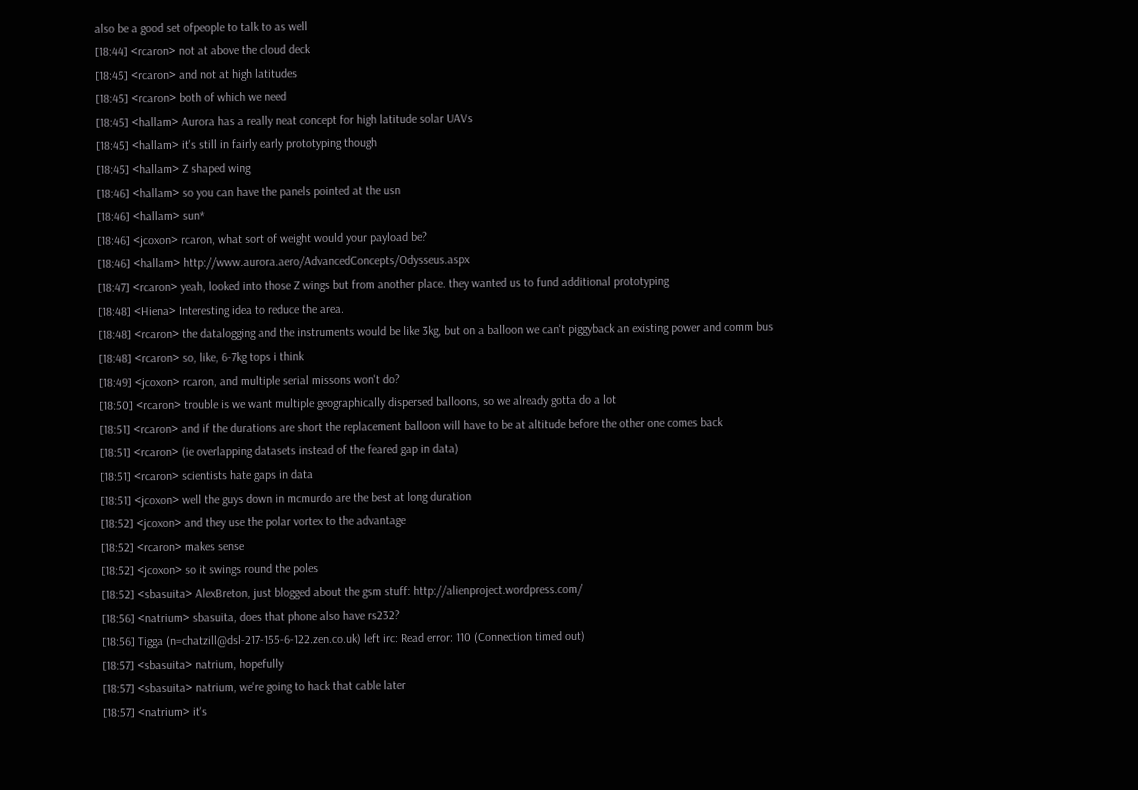also be a good set ofpeople to talk to as well
[18:44] <rcaron> not at above the cloud deck
[18:45] <rcaron> and not at high latitudes
[18:45] <rcaron> both of which we need
[18:45] <hallam> Aurora has a really neat concept for high latitude solar UAVs
[18:45] <hallam> it's still in fairly early prototyping though
[18:45] <hallam> Z shaped wing
[18:46] <hallam> so you can have the panels pointed at the usn
[18:46] <hallam> sun*
[18:46] <jcoxon> rcaron, what sort of weight would your payload be?
[18:46] <hallam> http://www.aurora.aero/AdvancedConcepts/Odysseus.aspx
[18:47] <rcaron> yeah, looked into those Z wings but from another place. they wanted us to fund additional prototyping
[18:48] <Hiena> Interesting idea to reduce the area.
[18:48] <rcaron> the datalogging and the instruments would be like 3kg, but on a balloon we can't piggyback an existing power and comm bus
[18:48] <rcaron> so, like, 6-7kg tops i think
[18:49] <jcoxon> rcaron, and multiple serial missons won't do?
[18:50] <rcaron> trouble is we want multiple geographically dispersed balloons, so we already gotta do a lot
[18:51] <rcaron> and if the durations are short the replacement balloon will have to be at altitude before the other one comes back
[18:51] <rcaron> (ie overlapping datasets instead of the feared gap in data)
[18:51] <rcaron> scientists hate gaps in data
[18:51] <jcoxon> well the guys down in mcmurdo are the best at long duration
[18:52] <jcoxon> and they use the polar vortex to the advantage
[18:52] <rcaron> makes sense
[18:52] <jcoxon> so it swings round the poles
[18:52] <sbasuita> AlexBreton, just blogged about the gsm stuff: http://alienproject.wordpress.com/
[18:56] <natrium> sbasuita, does that phone also have rs232?
[18:56] Tigga (n=chatzill@dsl-217-155-6-122.zen.co.uk) left irc: Read error: 110 (Connection timed out)
[18:57] <sbasuita> natrium, hopefully
[18:57] <sbasuita> natrium, we're going to hack that cable later
[18:57] <natrium> it's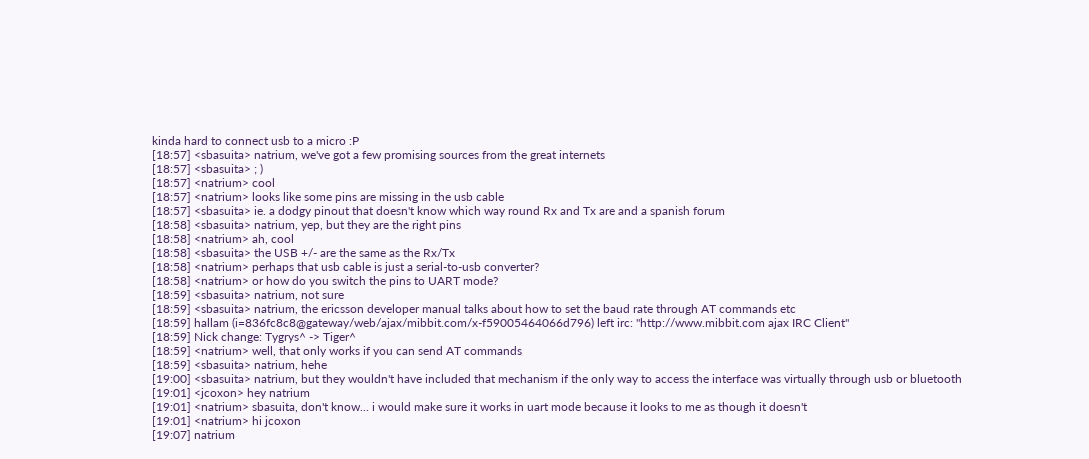kinda hard to connect usb to a micro :P
[18:57] <sbasuita> natrium, we've got a few promising sources from the great internets
[18:57] <sbasuita> ; )
[18:57] <natrium> cool
[18:57] <natrium> looks like some pins are missing in the usb cable
[18:57] <sbasuita> ie. a dodgy pinout that doesn't know which way round Rx and Tx are and a spanish forum
[18:58] <sbasuita> natrium, yep, but they are the right pins
[18:58] <natrium> ah, cool
[18:58] <sbasuita> the USB +/- are the same as the Rx/Tx
[18:58] <natrium> perhaps that usb cable is just a serial-to-usb converter?
[18:58] <natrium> or how do you switch the pins to UART mode?
[18:59] <sbasuita> natrium, not sure
[18:59] <sbasuita> natrium, the ericsson developer manual talks about how to set the baud rate through AT commands etc
[18:59] hallam (i=836fc8c8@gateway/web/ajax/mibbit.com/x-f59005464066d796) left irc: "http://www.mibbit.com ajax IRC Client"
[18:59] Nick change: Tygrys^ -> Tiger^
[18:59] <natrium> well, that only works if you can send AT commands
[18:59] <sbasuita> natrium, hehe
[19:00] <sbasuita> natrium, but they wouldn't have included that mechanism if the only way to access the interface was virtually through usb or bluetooth
[19:01] <jcoxon> hey natrium
[19:01] <natrium> sbasuita, don't know... i would make sure it works in uart mode because it looks to me as though it doesn't
[19:01] <natrium> hi jcoxon
[19:07] natrium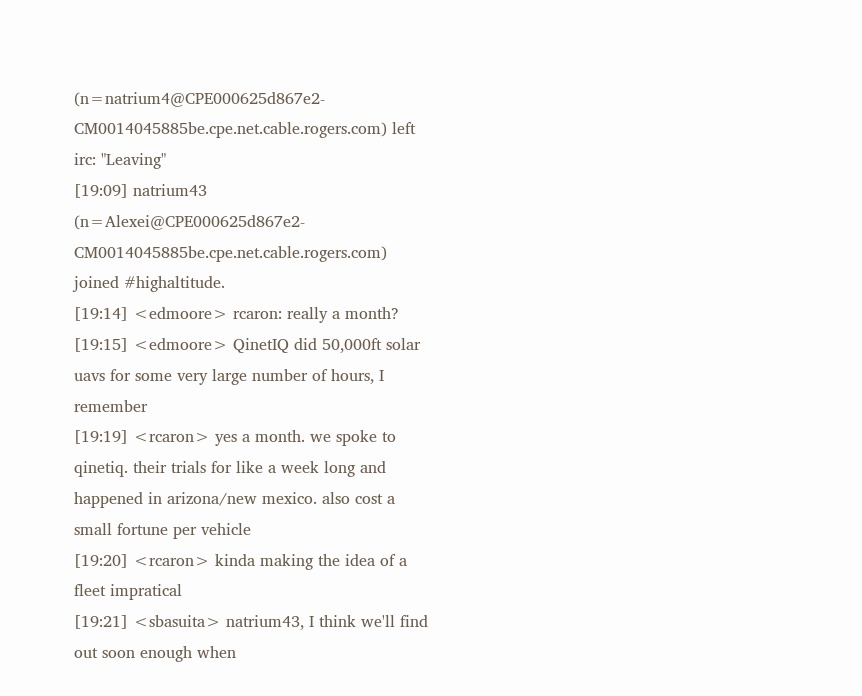(n=natrium4@CPE000625d867e2-CM0014045885be.cpe.net.cable.rogers.com) left irc: "Leaving"
[19:09] natrium43 (n=Alexei@CPE000625d867e2-CM0014045885be.cpe.net.cable.rogers.com) joined #highaltitude.
[19:14] <edmoore> rcaron: really a month?
[19:15] <edmoore> QinetIQ did 50,000ft solar uavs for some very large number of hours, I remember
[19:19] <rcaron> yes a month. we spoke to qinetiq. their trials for like a week long and happened in arizona/new mexico. also cost a small fortune per vehicle
[19:20] <rcaron> kinda making the idea of a fleet impratical
[19:21] <sbasuita> natrium43, I think we'll find out soon enough when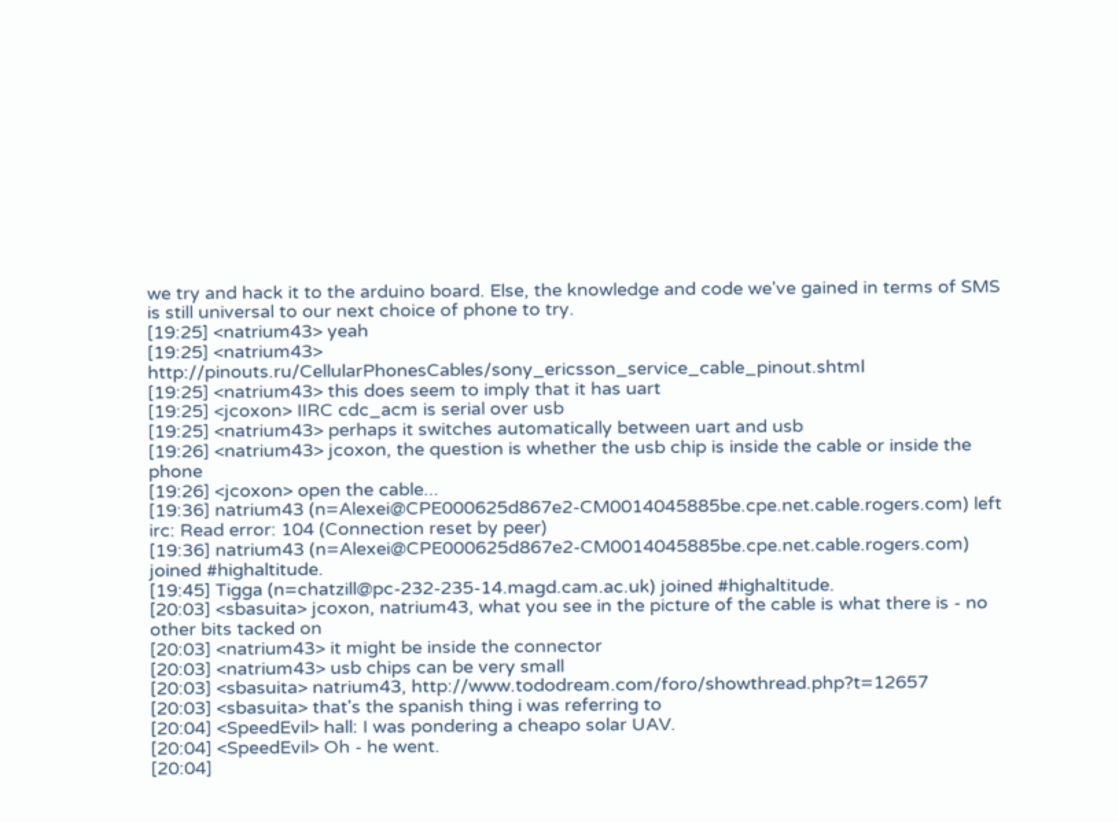we try and hack it to the arduino board. Else, the knowledge and code we've gained in terms of SMS is still universal to our next choice of phone to try.
[19:25] <natrium43> yeah
[19:25] <natrium43> http://pinouts.ru/CellularPhonesCables/sony_ericsson_service_cable_pinout.shtml
[19:25] <natrium43> this does seem to imply that it has uart
[19:25] <jcoxon> IIRC cdc_acm is serial over usb
[19:25] <natrium43> perhaps it switches automatically between uart and usb
[19:26] <natrium43> jcoxon, the question is whether the usb chip is inside the cable or inside the phone
[19:26] <jcoxon> open the cable...
[19:36] natrium43 (n=Alexei@CPE000625d867e2-CM0014045885be.cpe.net.cable.rogers.com) left irc: Read error: 104 (Connection reset by peer)
[19:36] natrium43 (n=Alexei@CPE000625d867e2-CM0014045885be.cpe.net.cable.rogers.com) joined #highaltitude.
[19:45] Tigga (n=chatzill@pc-232-235-14.magd.cam.ac.uk) joined #highaltitude.
[20:03] <sbasuita> jcoxon, natrium43, what you see in the picture of the cable is what there is - no other bits tacked on
[20:03] <natrium43> it might be inside the connector
[20:03] <natrium43> usb chips can be very small
[20:03] <sbasuita> natrium43, http://www.tododream.com/foro/showthread.php?t=12657
[20:03] <sbasuita> that's the spanish thing i was referring to
[20:04] <SpeedEvil> hall: I was pondering a cheapo solar UAV.
[20:04] <SpeedEvil> Oh - he went.
[20:04]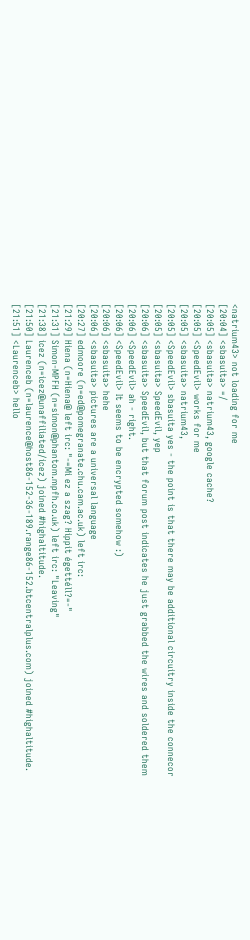<natrium43> not loading for me
[20:04] <sbasuita> =/
[20:05] <sbasuita> natrium43, google cache?
[20:05] <SpeedEvil> works for me
[20:05] <sbasuita> natrium43,
[20:05] <SpeedEvil> sbasuita yes - the point is that there may be additional circuitry inside the connecor
[20:05] <sbasuita> SpeedEvil, yep
[20:06] <sbasuita> SpeedEvil, but that forum post indicates he just grabbed the wires and soldered them
[20:06] <SpeedEvil> ah - right.
[20:06] <SpeedEvil> It seems to be encrypted somehow :)
[20:06] <sbasuita> hehe
[20:06] <sbasuita> pictures are a universal language
[20:27] edmoore (n=ed@pomegranate.chu.cam.ac.uk) left irc:
[21:29] Hiena (n=Hiena@ left irc: "-=Mi ez a szag? Hippit égettéll?=-"
[21:31] Simon-MPFH (n=simon@phantom.mpfh.co.uk) left irc: "Leaving"
[21:38] icez (n=icez@unaffiliated/icez) joined #highaltitude.
[21:50] Laurenceb (n=laurence@host86-152-36-189.range86-152.btcentralplus.com) joined #highaltitude.
[21:51] <Laurenceb> hello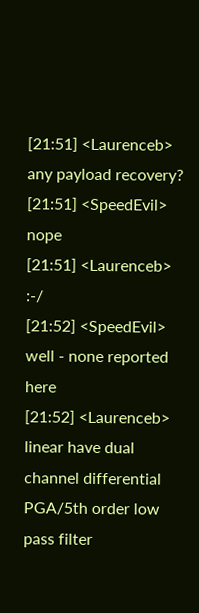[21:51] <Laurenceb> any payload recovery?
[21:51] <SpeedEvil> nope
[21:51] <Laurenceb> :-/
[21:52] <SpeedEvil> well - none reported here
[21:52] <Laurenceb> linear have dual channel differential PGA/5th order low pass filter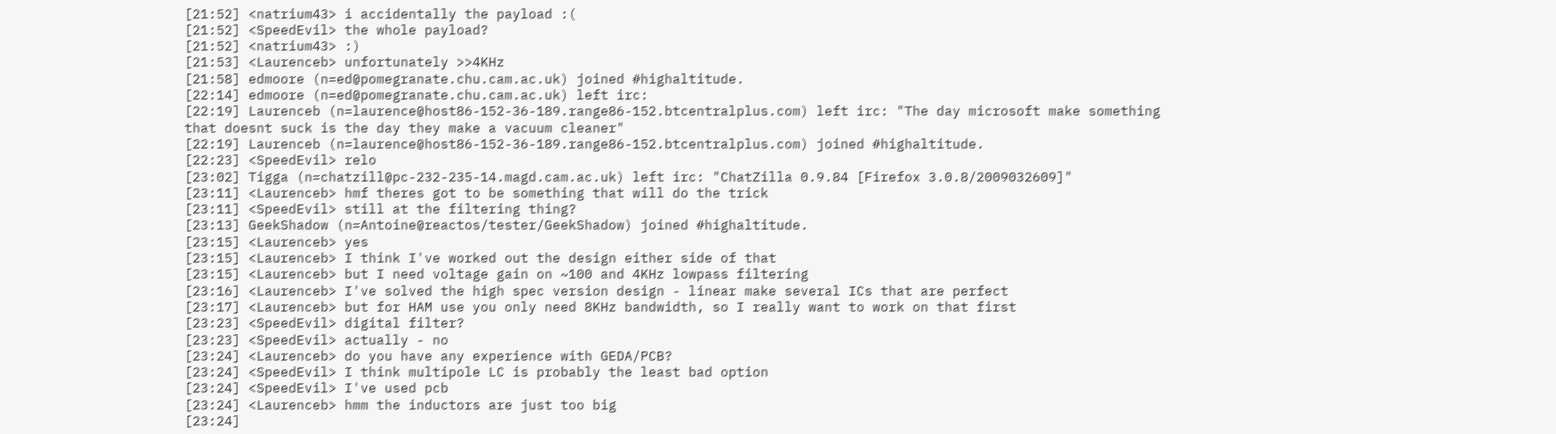[21:52] <natrium43> i accidentally the payload :(
[21:52] <SpeedEvil> the whole payload?
[21:52] <natrium43> :)
[21:53] <Laurenceb> unfortunately >>4KHz
[21:58] edmoore (n=ed@pomegranate.chu.cam.ac.uk) joined #highaltitude.
[22:14] edmoore (n=ed@pomegranate.chu.cam.ac.uk) left irc:
[22:19] Laurenceb (n=laurence@host86-152-36-189.range86-152.btcentralplus.com) left irc: "The day microsoft make something that doesnt suck is the day they make a vacuum cleaner"
[22:19] Laurenceb (n=laurence@host86-152-36-189.range86-152.btcentralplus.com) joined #highaltitude.
[22:23] <SpeedEvil> relo
[23:02] Tigga (n=chatzill@pc-232-235-14.magd.cam.ac.uk) left irc: "ChatZilla 0.9.84 [Firefox 3.0.8/2009032609]"
[23:11] <Laurenceb> hmf theres got to be something that will do the trick
[23:11] <SpeedEvil> still at the filtering thing?
[23:13] GeekShadow (n=Antoine@reactos/tester/GeekShadow) joined #highaltitude.
[23:15] <Laurenceb> yes
[23:15] <Laurenceb> I think I've worked out the design either side of that
[23:15] <Laurenceb> but I need voltage gain on ~100 and 4KHz lowpass filtering
[23:16] <Laurenceb> I've solved the high spec version design - linear make several ICs that are perfect
[23:17] <Laurenceb> but for HAM use you only need 8KHz bandwidth, so I really want to work on that first
[23:23] <SpeedEvil> digital filter?
[23:23] <SpeedEvil> actually - no
[23:24] <Laurenceb> do you have any experience with GEDA/PCB?
[23:24] <SpeedEvil> I think multipole LC is probably the least bad option
[23:24] <SpeedEvil> I've used pcb
[23:24] <Laurenceb> hmm the inductors are just too big
[23:24]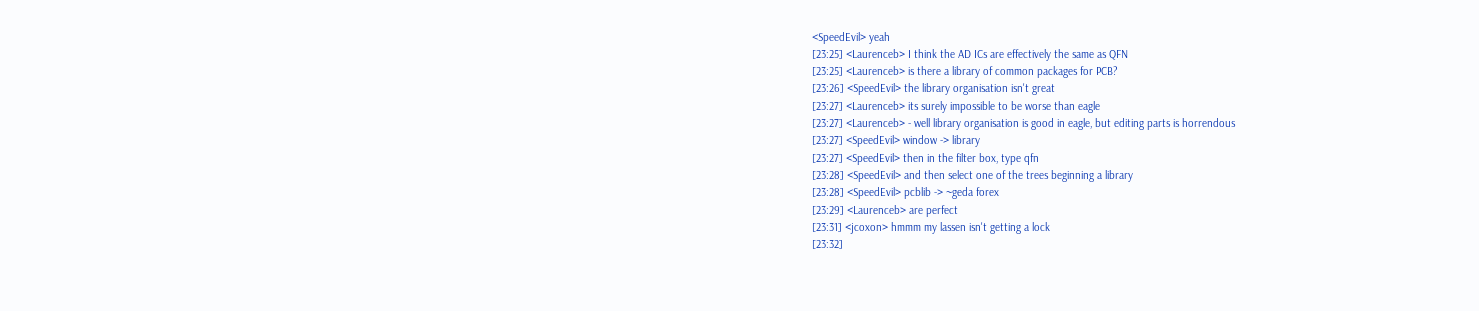<SpeedEvil> yeah
[23:25] <Laurenceb> I think the AD ICs are effectively the same as QFN
[23:25] <Laurenceb> is there a library of common packages for PCB?
[23:26] <SpeedEvil> the library organisation isn't great
[23:27] <Laurenceb> its surely impossible to be worse than eagle
[23:27] <Laurenceb> - well library organisation is good in eagle, but editing parts is horrendous
[23:27] <SpeedEvil> window -> library
[23:27] <SpeedEvil> then in the filter box, type qfn
[23:28] <SpeedEvil> and then select one of the trees beginning a library
[23:28] <SpeedEvil> pcblib -> ~geda forex
[23:29] <Laurenceb> are perfect
[23:31] <jcoxon> hmmm my lassen isn't getting a lock
[23:32]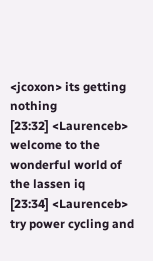<jcoxon> its getting nothing
[23:32] <Laurenceb> welcome to the wonderful world of the lassen iq
[23:34] <Laurenceb> try power cycling and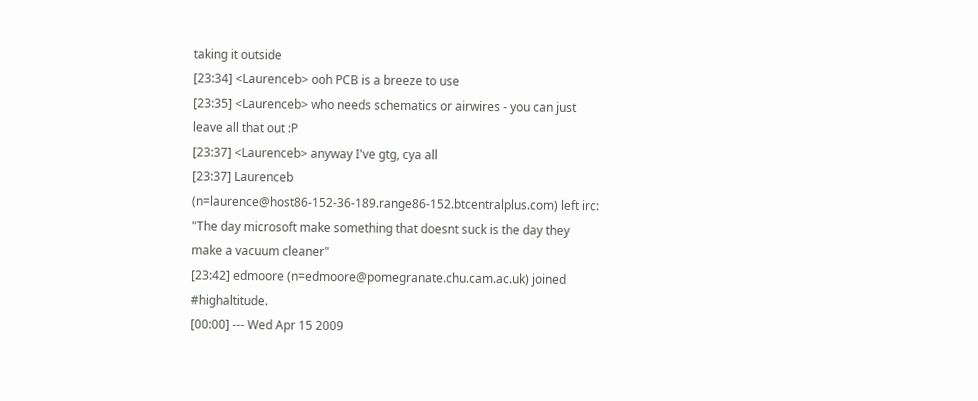taking it outside
[23:34] <Laurenceb> ooh PCB is a breeze to use
[23:35] <Laurenceb> who needs schematics or airwires - you can just leave all that out :P
[23:37] <Laurenceb> anyway I've gtg, cya all
[23:37] Laurenceb (n=laurence@host86-152-36-189.range86-152.btcentralplus.com) left irc: "The day microsoft make something that doesnt suck is the day they make a vacuum cleaner"
[23:42] edmoore (n=edmoore@pomegranate.chu.cam.ac.uk) joined #highaltitude.
[00:00] --- Wed Apr 15 2009